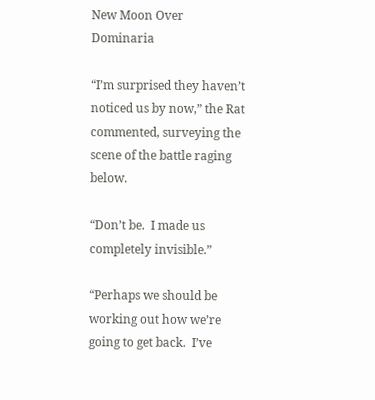New Moon Over Dominaria

“I’m surprised they haven’t noticed us by now,” the Rat commented, surveying the scene of the battle raging below.

“Don’t be.  I made us completely invisible.”

“Perhaps we should be working out how we’re going to get back.  I’ve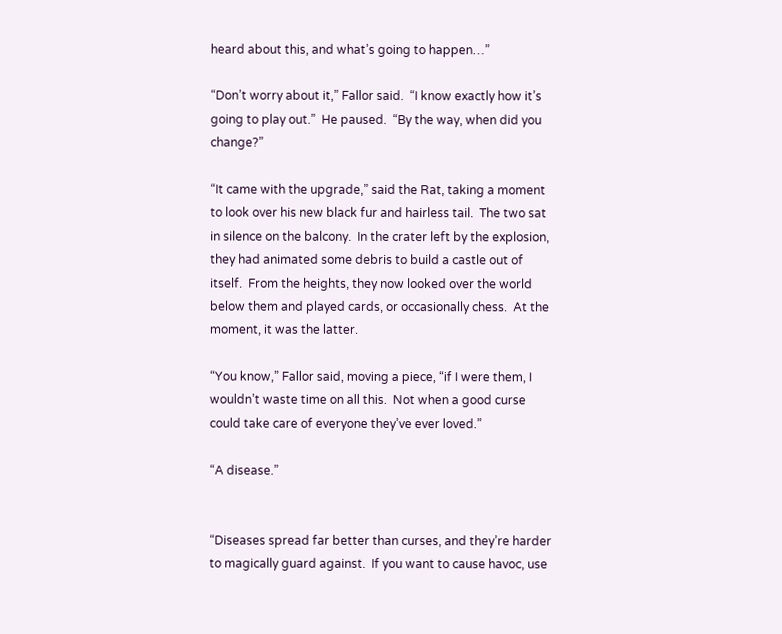heard about this, and what’s going to happen…”

“Don’t worry about it,” Fallor said.  “I know exactly how it’s going to play out.”  He paused.  “By the way, when did you change?”

“It came with the upgrade,” said the Rat, taking a moment to look over his new black fur and hairless tail.  The two sat in silence on the balcony.  In the crater left by the explosion, they had animated some debris to build a castle out of itself.  From the heights, they now looked over the world below them and played cards, or occasionally chess.  At the moment, it was the latter.

“You know,” Fallor said, moving a piece, “if I were them, I wouldn’t waste time on all this.  Not when a good curse could take care of everyone they’ve ever loved.”

“A disease.”


“Diseases spread far better than curses, and they’re harder to magically guard against.  If you want to cause havoc, use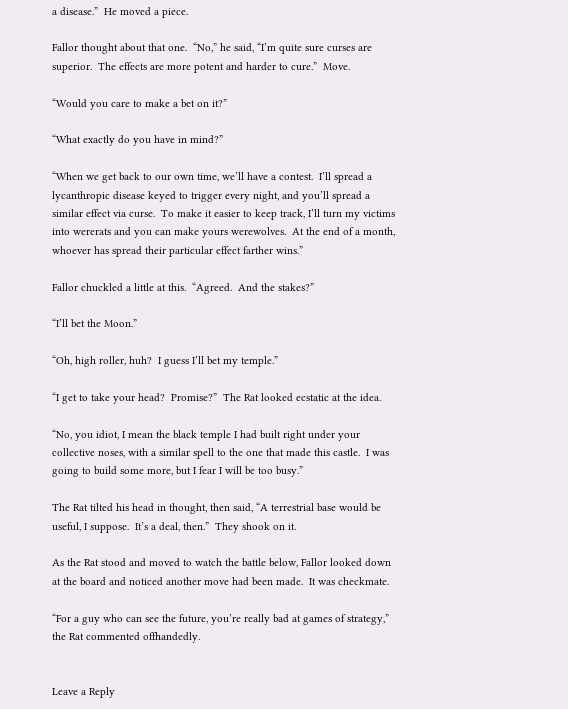a disease.”  He moved a piece.

Fallor thought about that one.  “No,” he said, “I’m quite sure curses are superior.  The effects are more potent and harder to cure.”  Move.

“Would you care to make a bet on it?”

“What exactly do you have in mind?”

“When we get back to our own time, we’ll have a contest.  I’ll spread a lycanthropic disease keyed to trigger every night, and you’ll spread a similar effect via curse.  To make it easier to keep track, I’ll turn my victims into wererats and you can make yours werewolves.  At the end of a month, whoever has spread their particular effect farther wins.”

Fallor chuckled a little at this.  “Agreed.  And the stakes?”

“I’ll bet the Moon.”

“Oh, high roller, huh?  I guess I’ll bet my temple.”

“I get to take your head?  Promise?”  The Rat looked ecstatic at the idea.

“No, you idiot, I mean the black temple I had built right under your collective noses, with a similar spell to the one that made this castle.  I was going to build some more, but I fear I will be too busy.”

The Rat tilted his head in thought, then said, “A terrestrial base would be useful, I suppose.  It’s a deal, then.”  They shook on it.

As the Rat stood and moved to watch the battle below, Fallor looked down at the board and noticed another move had been made.  It was checkmate.

“For a guy who can see the future, you’re really bad at games of strategy,” the Rat commented offhandedly.


Leave a Reply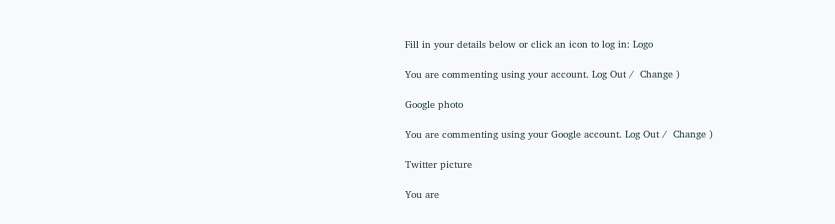Fill in your details below or click an icon to log in: Logo

You are commenting using your account. Log Out /  Change )

Google photo

You are commenting using your Google account. Log Out /  Change )

Twitter picture

You are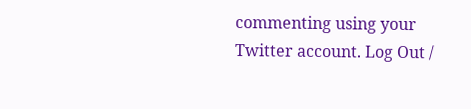commenting using your Twitter account. Log Out /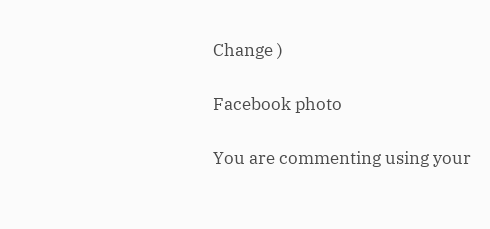Change )

Facebook photo

You are commenting using your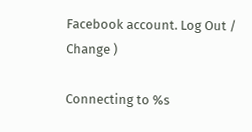Facebook account. Log Out /  Change )

Connecting to %s